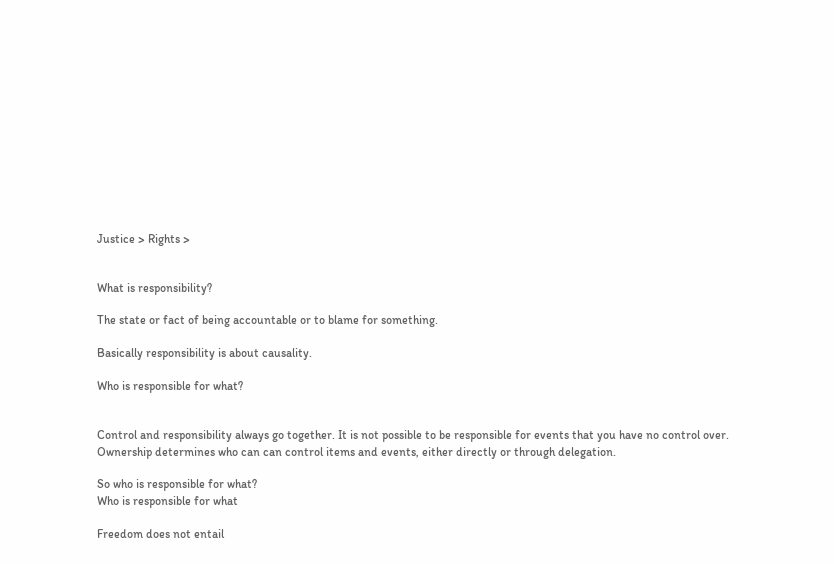Justice > Rights >


What is responsibility?

The state or fact of being accountable or to blame for something.

Basically responsibility is about causality.

Who is responsible for what?


Control and responsibility always go together. It is not possible to be responsible for events that you have no control over.
Ownership determines who can can control items and events, either directly or through delegation.

So who is responsible for what?
Who is responsible for what

Freedom does not entail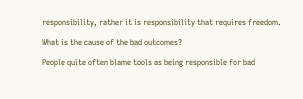responsibility, rather it is responsibility that requires freedom.

What is the cause of the bad outcomes?

People quite often blame tools as being responsible for bad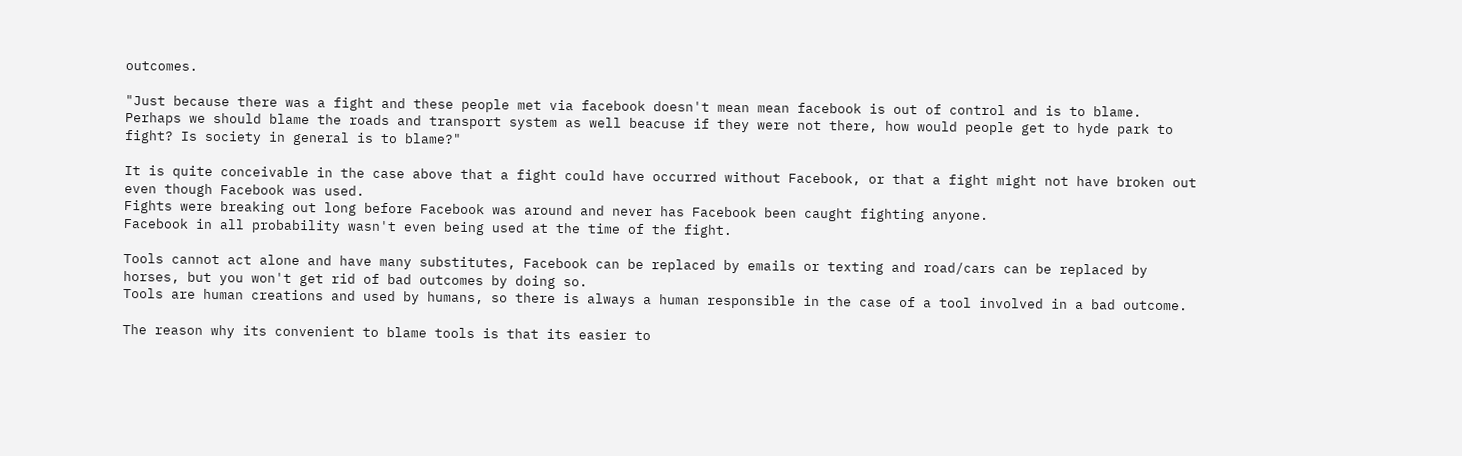outcomes.

"Just because there was a fight and these people met via facebook doesn't mean mean facebook is out of control and is to blame. Perhaps we should blame the roads and transport system as well beacuse if they were not there, how would people get to hyde park to fight? Is society in general is to blame?"

It is quite conceivable in the case above that a fight could have occurred without Facebook, or that a fight might not have broken out even though Facebook was used.
Fights were breaking out long before Facebook was around and never has Facebook been caught fighting anyone.
Facebook in all probability wasn't even being used at the time of the fight.

Tools cannot act alone and have many substitutes, Facebook can be replaced by emails or texting and road/cars can be replaced by horses, but you won't get rid of bad outcomes by doing so.
Tools are human creations and used by humans, so there is always a human responsible in the case of a tool involved in a bad outcome.

The reason why its convenient to blame tools is that its easier to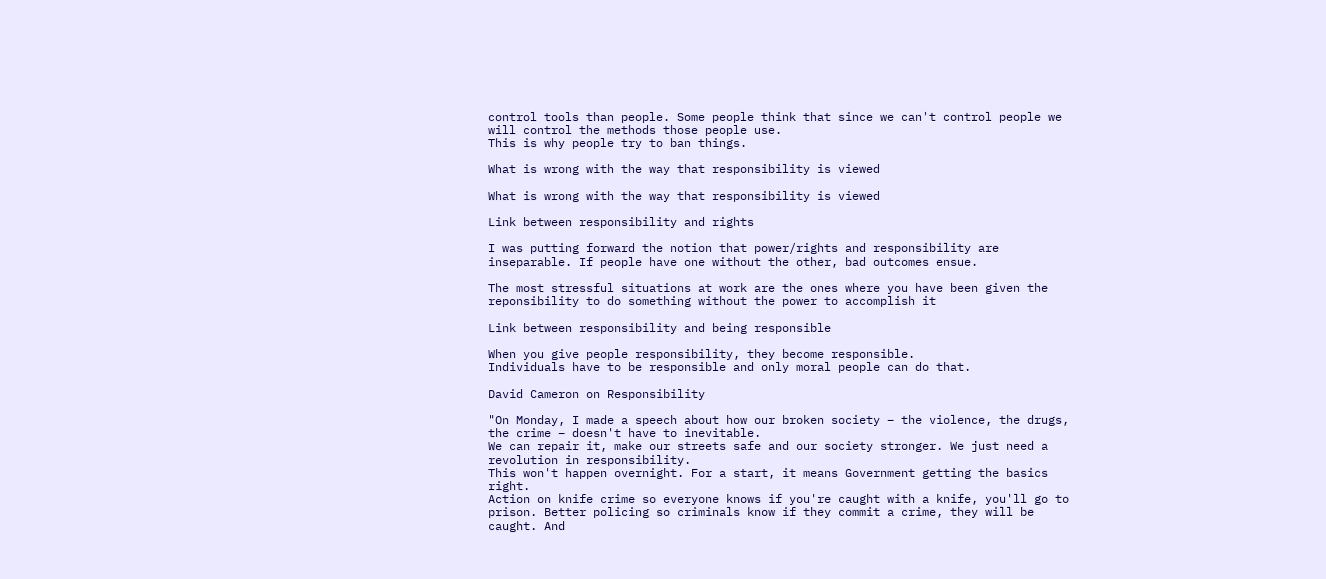control tools than people. Some people think that since we can't control people we will control the methods those people use.
This is why people try to ban things.

What is wrong with the way that responsibility is viewed

What is wrong with the way that responsibility is viewed

Link between responsibility and rights

I was putting forward the notion that power/rights and responsibility are inseparable. If people have one without the other, bad outcomes ensue.

The most stressful situations at work are the ones where you have been given the reponsibility to do something without the power to accomplish it

Link between responsibility and being responsible

When you give people responsibility, they become responsible.
Individuals have to be responsible and only moral people can do that.

David Cameron on Responsibility

"On Monday, I made a speech about how our broken society – the violence, the drugs, the crime – doesn't have to inevitable.
We can repair it, make our streets safe and our society stronger. We just need a revolution in responsibility.
This won't happen overnight. For a start, it means Government getting the basics right.
Action on knife crime so everyone knows if you're caught with a knife, you'll go to prison. Better policing so criminals know if they commit a crime, they will be caught. And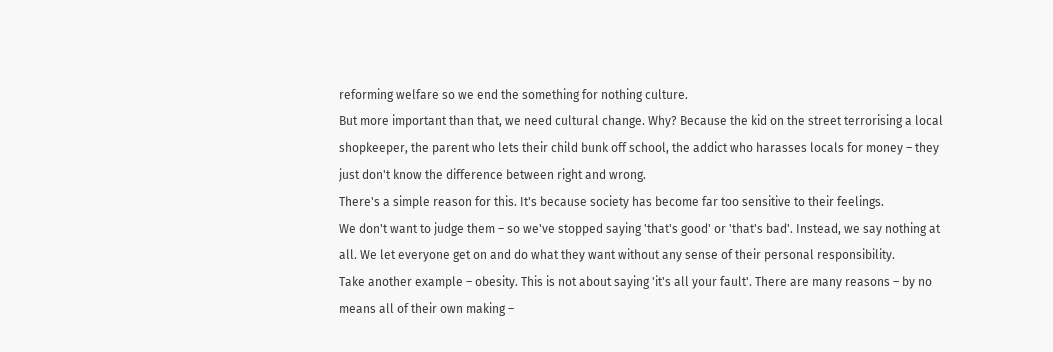reforming welfare so we end the something for nothing culture.
But more important than that, we need cultural change. Why? Because the kid on the street terrorising a local shopkeeper, the parent who lets their child bunk off school, the addict who harasses locals for money – they just don't know the difference between right and wrong.
There's a simple reason for this. It's because society has become far too sensitive to their feelings.
We don't want to judge them – so we've stopped saying 'that's good' or 'that's bad'. Instead, we say nothing at all. We let everyone get on and do what they want without any sense of their personal responsibility.
Take another example – obesity. This is not about saying 'it's all your fault'. There are many reasons – by no means all of their own making –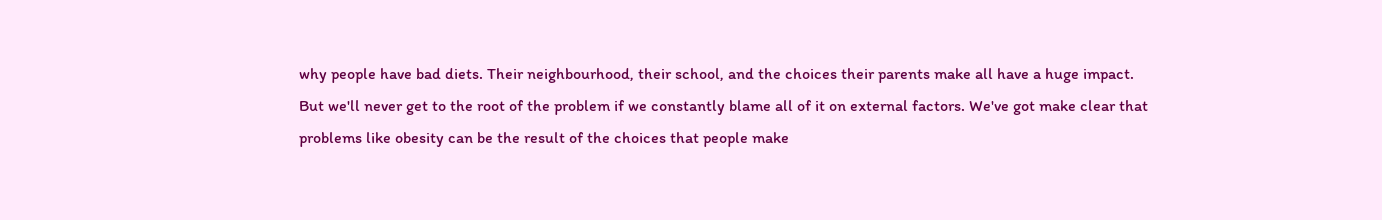why people have bad diets. Their neighbourhood, their school, and the choices their parents make all have a huge impact.
But we'll never get to the root of the problem if we constantly blame all of it on external factors. We've got make clear that problems like obesity can be the result of the choices that people make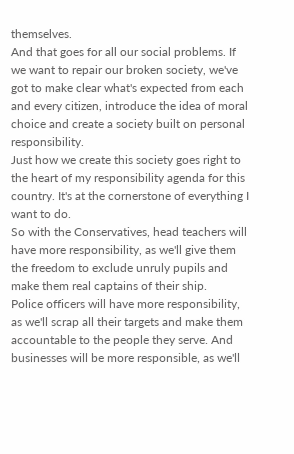themselves.
And that goes for all our social problems. If we want to repair our broken society, we've got to make clear what's expected from each and every citizen, introduce the idea of moral choice and create a society built on personal responsibility.
Just how we create this society goes right to the heart of my responsibility agenda for this country. It's at the cornerstone of everything I want to do.
So with the Conservatives, head teachers will have more responsibility, as we'll give them the freedom to exclude unruly pupils and make them real captains of their ship.
Police officers will have more responsibility, as we'll scrap all their targets and make them accountable to the people they serve. And businesses will be more responsible, as we'll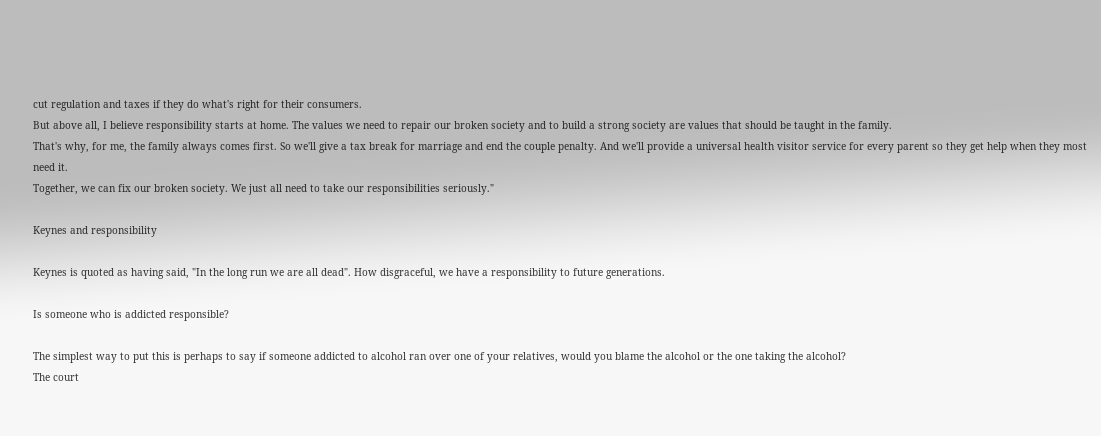cut regulation and taxes if they do what's right for their consumers.
But above all, I believe responsibility starts at home. The values we need to repair our broken society and to build a strong society are values that should be taught in the family.
That's why, for me, the family always comes first. So we'll give a tax break for marriage and end the couple penalty. And we'll provide a universal health visitor service for every parent so they get help when they most need it.
Together, we can fix our broken society. We just all need to take our responsibilities seriously."

Keynes and responsibility

Keynes is quoted as having said, "In the long run we are all dead". How disgraceful, we have a responsibility to future generations.

Is someone who is addicted responsible?

The simplest way to put this is perhaps to say if someone addicted to alcohol ran over one of your relatives, would you blame the alcohol or the one taking the alcohol?
The court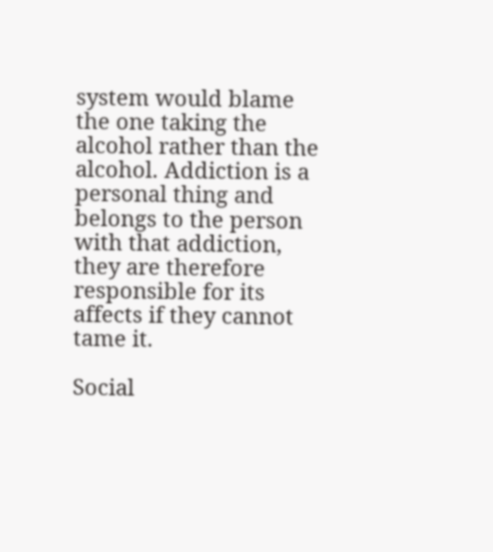system would blame the one taking the alcohol rather than the alcohol. Addiction is a personal thing and belongs to the person with that addiction, they are therefore responsible for its affects if they cannot tame it.

Social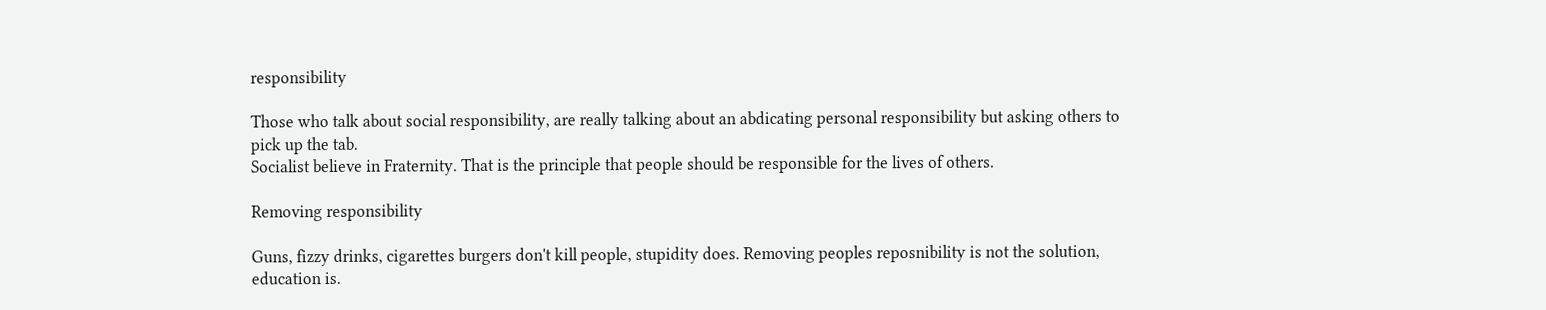responsibility

Those who talk about social responsibility, are really talking about an abdicating personal responsibility but asking others to pick up the tab.
Socialist believe in Fraternity. That is the principle that people should be responsible for the lives of others.

Removing responsibility

Guns, fizzy drinks, cigarettes burgers don't kill people, stupidity does. Removing peoples reposnibility is not the solution, education is.